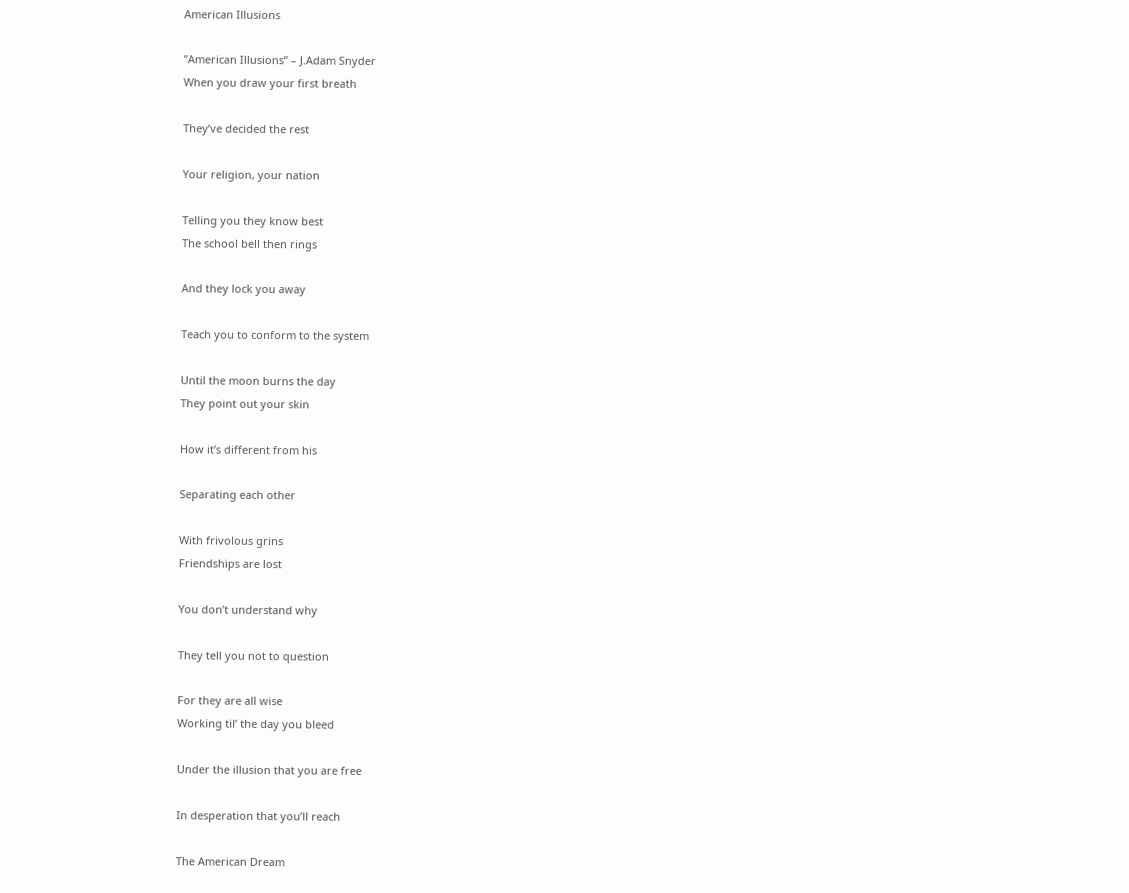American Illusions

”American Illusions” – J.Adam Snyder
When you draw your first breath

They’ve decided the rest

Your religion, your nation

Telling you they know best
The school bell then rings

And they lock you away

Teach you to conform to the system

Until the moon burns the day
They point out your skin

How it’s different from his

Separating each other

With frivolous grins
Friendships are lost

You don’t understand why

They tell you not to question

For they are all wise
Working til’ the day you bleed

Under the illusion that you are free

In desperation that you’ll reach

The American Dream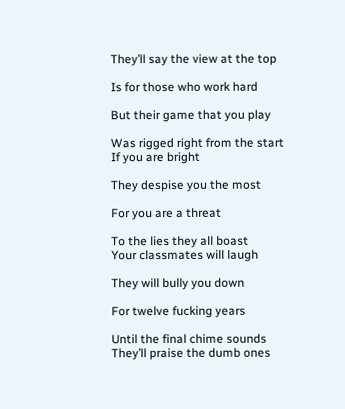They’ll say the view at the top

Is for those who work hard

But their game that you play

Was rigged right from the start
If you are bright

They despise you the most

For you are a threat

To the lies they all boast
Your classmates will laugh

They will bully you down

For twelve fucking years

Until the final chime sounds
They’ll praise the dumb ones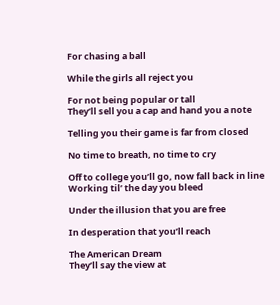For chasing a ball

While the girls all reject you

For not being popular or tall
They’ll sell you a cap and hand you a note

Telling you their game is far from closed

No time to breath, no time to cry

Off to college you’ll go, now fall back in line
Working til’ the day you bleed

Under the illusion that you are free

In desperation that you’ll reach

The American Dream
They’ll say the view at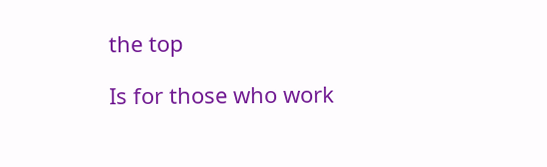the top

Is for those who work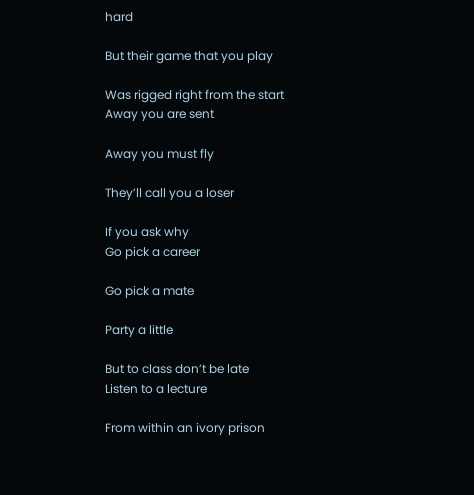hard

But their game that you play

Was rigged right from the start
Away you are sent

Away you must fly

They’ll call you a loser

If you ask why
Go pick a career

Go pick a mate

Party a little

But to class don’t be late
Listen to a lecture

From within an ivory prison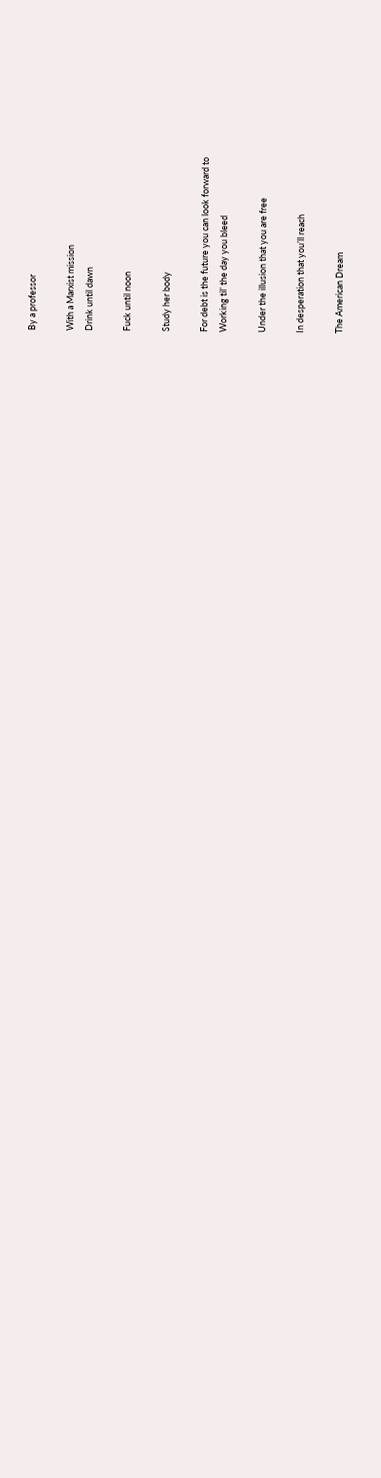By a professor

With a Marxist mission
Drink until dawn

Fuck until noon

Study her body

For debt is the future you can look forward to
Working til’ the day you bleed

Under the illusion that you are free

In desperation that you’ll reach

The American Dream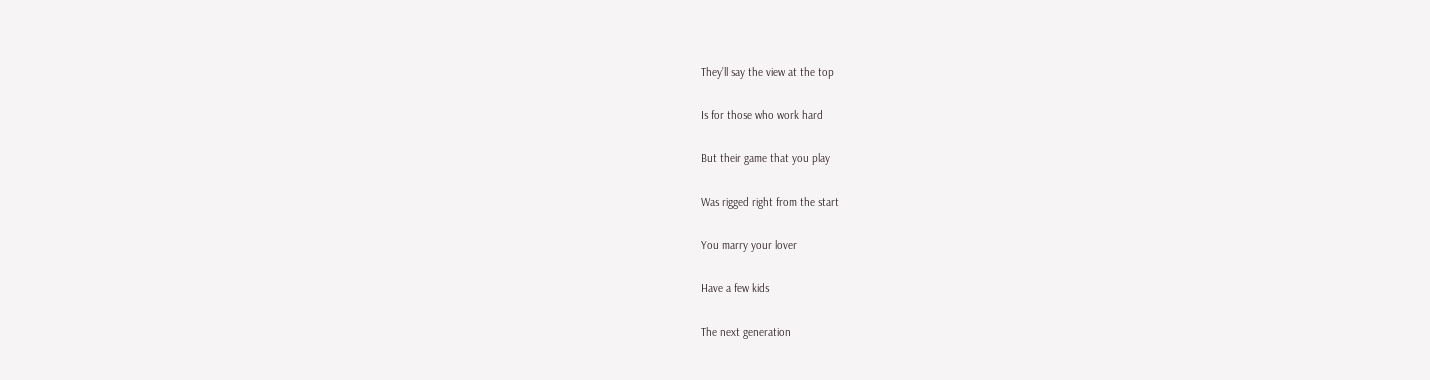They’ll say the view at the top

Is for those who work hard

But their game that you play

Was rigged right from the start

You marry your lover

Have a few kids

The next generation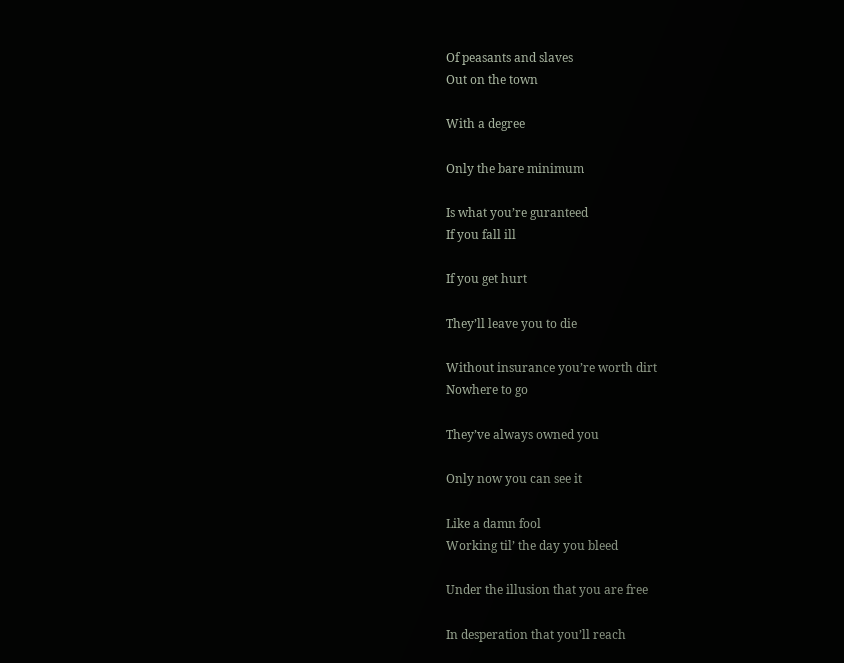Of peasants and slaves
Out on the town

With a degree

Only the bare minimum

Is what you’re guranteed
If you fall ill

If you get hurt

They’ll leave you to die

Without insurance you’re worth dirt
Nowhere to go

They’ve always owned you

Only now you can see it

Like a damn fool
Working til’ the day you bleed

Under the illusion that you are free

In desperation that you’ll reach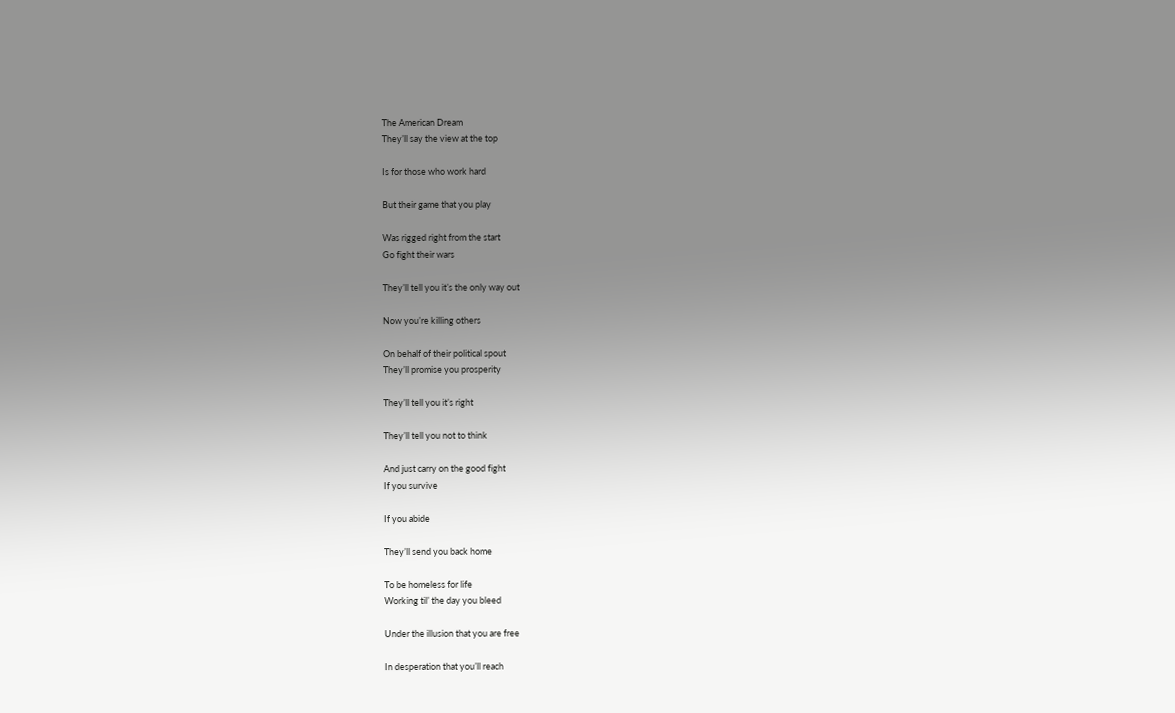The American Dream
They’ll say the view at the top

Is for those who work hard

But their game that you play

Was rigged right from the start
Go fight their wars

They’ll tell you it’s the only way out

Now you’re killing others

On behalf of their political spout
They’ll promise you prosperity

They’ll tell you it’s right

They’ll tell you not to think

And just carry on the good fight
If you survive

If you abide

They’ll send you back home

To be homeless for life
Working til’ the day you bleed

Under the illusion that you are free

In desperation that you’ll reach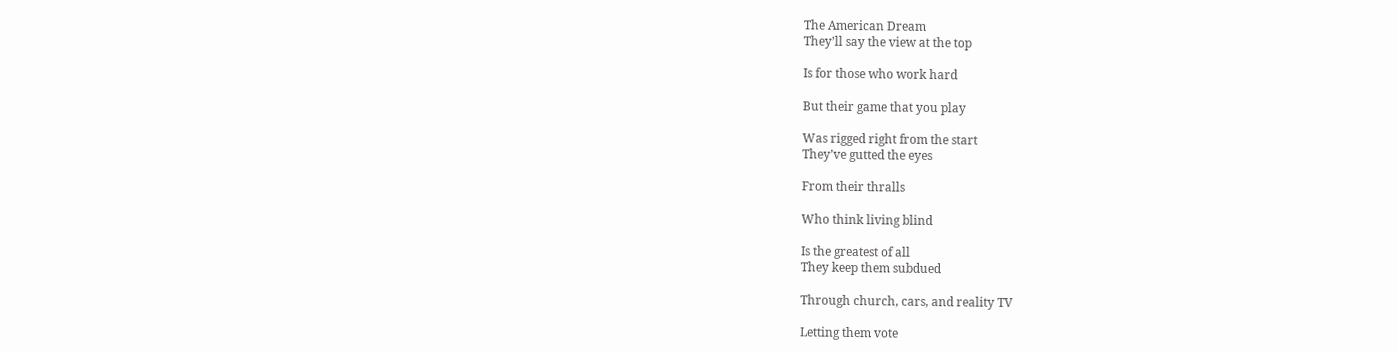The American Dream
They’ll say the view at the top

Is for those who work hard

But their game that you play

Was rigged right from the start
They’ve gutted the eyes

From their thralls

Who think living blind

Is the greatest of all
They keep them subdued

Through church, cars, and reality TV

Letting them vote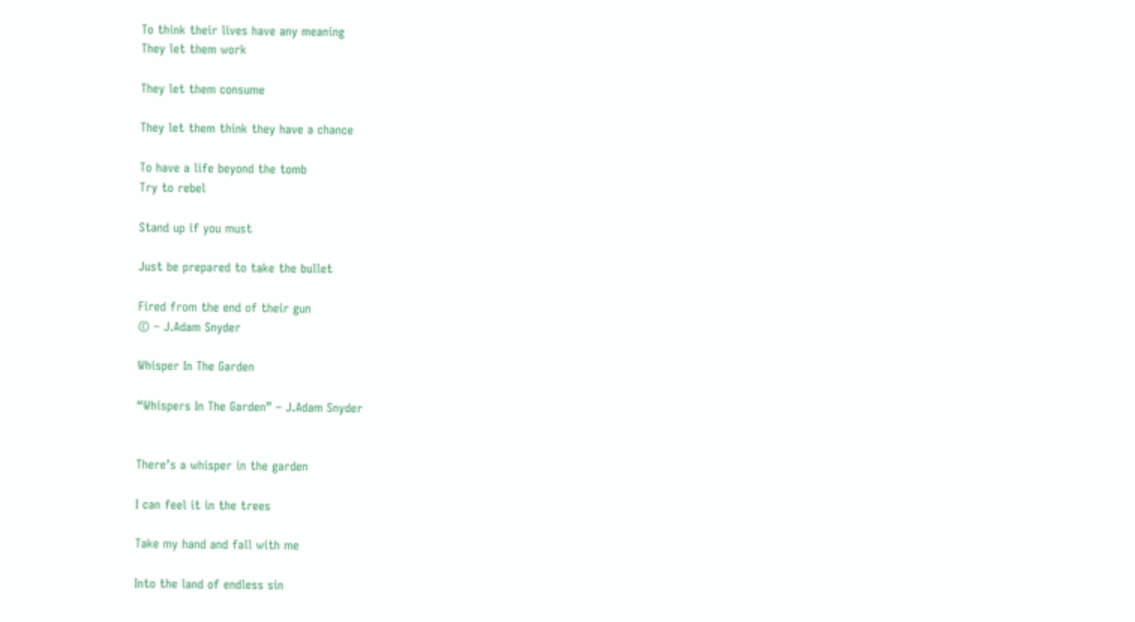To think their lives have any meaning
They let them work

They let them consume

They let them think they have a chance

To have a life beyond the tomb
Try to rebel

Stand up if you must

Just be prepared to take the bullet

Fired from the end of their gun
© – J.Adam Snyder

Whisper In The Garden

“Whispers In The Garden” – J.Adam Snyder


There’s a whisper in the garden

I can feel it in the trees

Take my hand and fall with me

Into the land of endless sin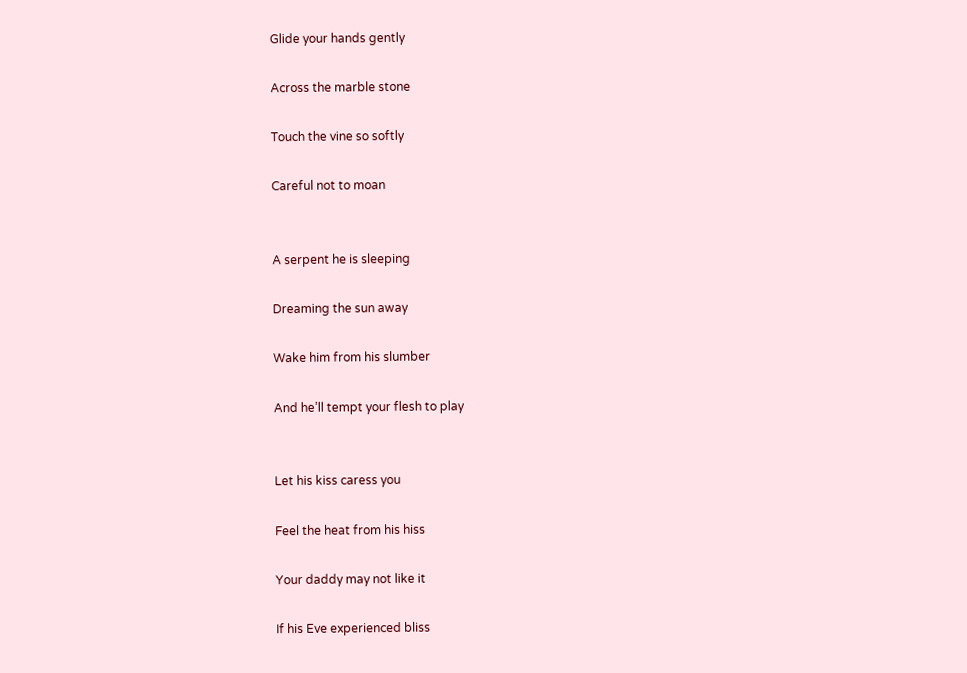Glide your hands gently

Across the marble stone

Touch the vine so softly

Careful not to moan


A serpent he is sleeping

Dreaming the sun away

Wake him from his slumber

And he’ll tempt your flesh to play


Let his kiss caress you

Feel the heat from his hiss

Your daddy may not like it

If his Eve experienced bliss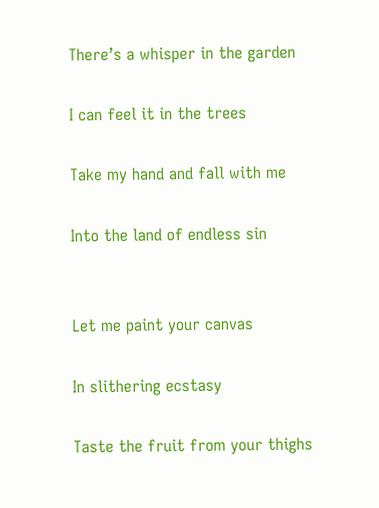There’s a whisper in the garden

I can feel it in the trees

Take my hand and fall with me

Into the land of endless sin


Let me paint your canvas

In slithering ecstasy

Taste the fruit from your thighs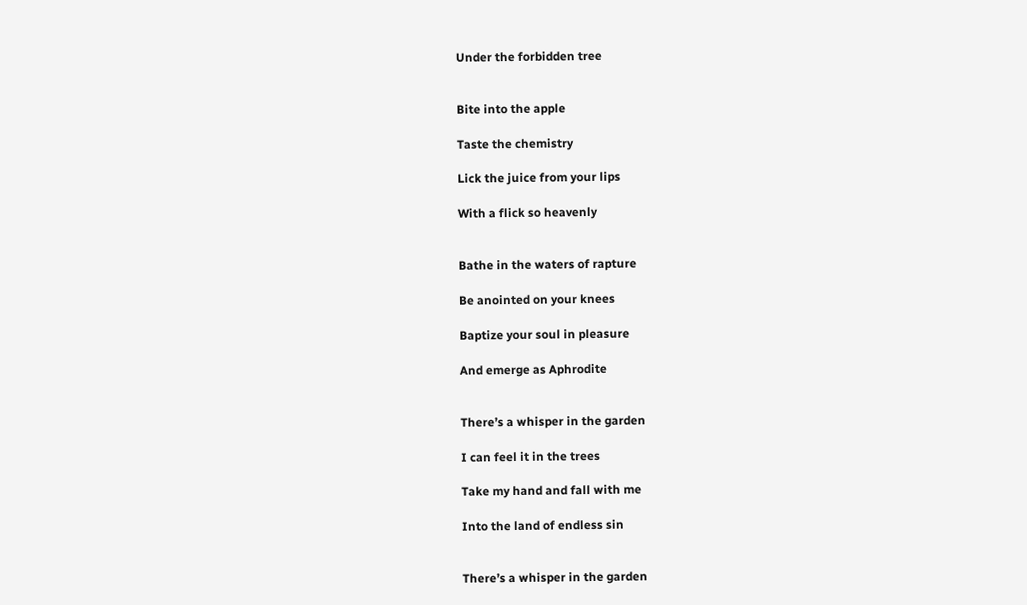Under the forbidden tree


Bite into the apple

Taste the chemistry

Lick the juice from your lips

With a flick so heavenly


Bathe in the waters of rapture

Be anointed on your knees

Baptize your soul in pleasure

And emerge as Aphrodite


There’s a whisper in the garden

I can feel it in the trees

Take my hand and fall with me

Into the land of endless sin


There’s a whisper in the garden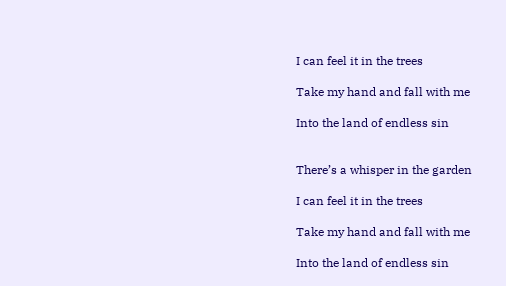I can feel it in the trees

Take my hand and fall with me

Into the land of endless sin


There’s a whisper in the garden

I can feel it in the trees

Take my hand and fall with me

Into the land of endless sin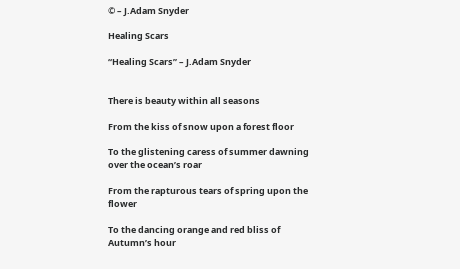© – J.Adam Snyder

Healing Scars

“Healing Scars” – J.Adam Snyder


There is beauty within all seasons

From the kiss of snow upon a forest floor

To the glistening caress of summer dawning over the ocean’s roar

From the rapturous tears of spring upon the flower

To the dancing orange and red bliss of Autumn’s hour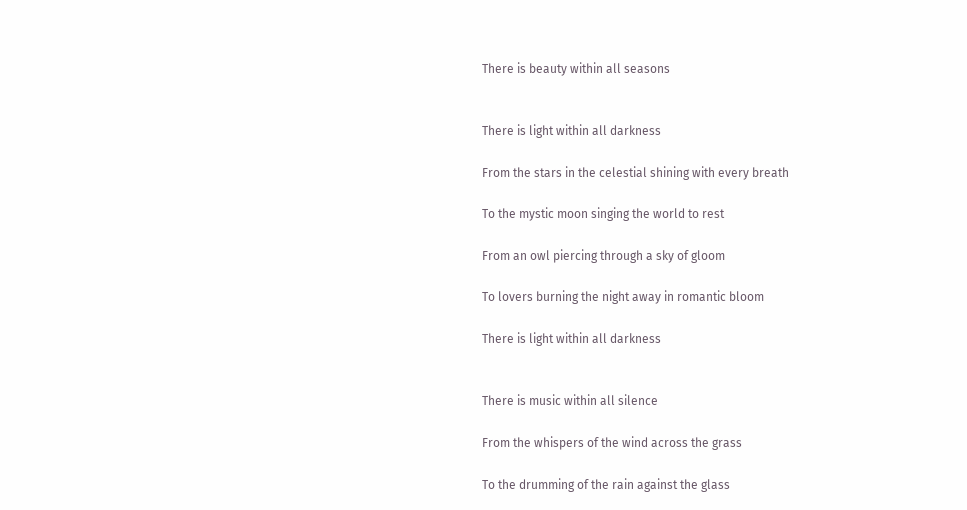There is beauty within all seasons


There is light within all darkness

From the stars in the celestial shining with every breath

To the mystic moon singing the world to rest

From an owl piercing through a sky of gloom

To lovers burning the night away in romantic bloom

There is light within all darkness


There is music within all silence

From the whispers of the wind across the grass

To the drumming of the rain against the glass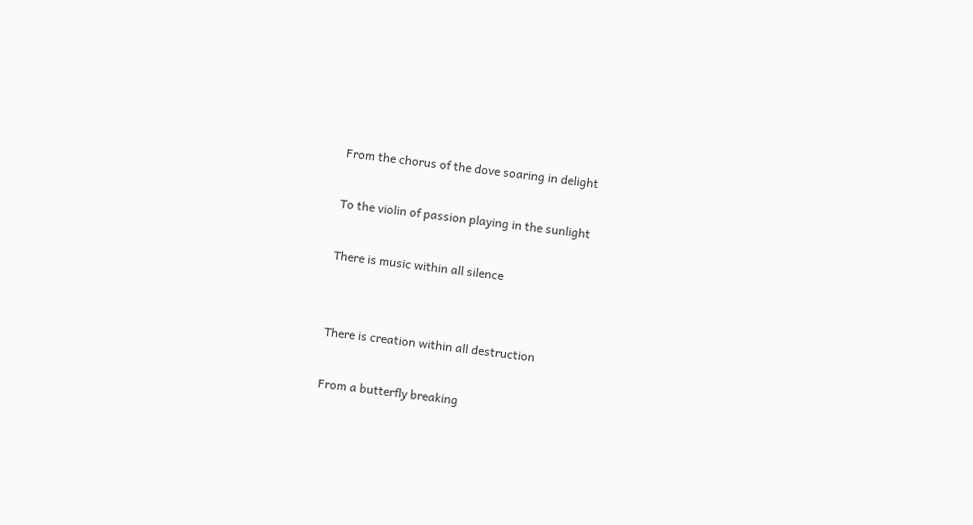From the chorus of the dove soaring in delight

To the violin of passion playing in the sunlight

There is music within all silence


There is creation within all destruction

From a butterfly breaking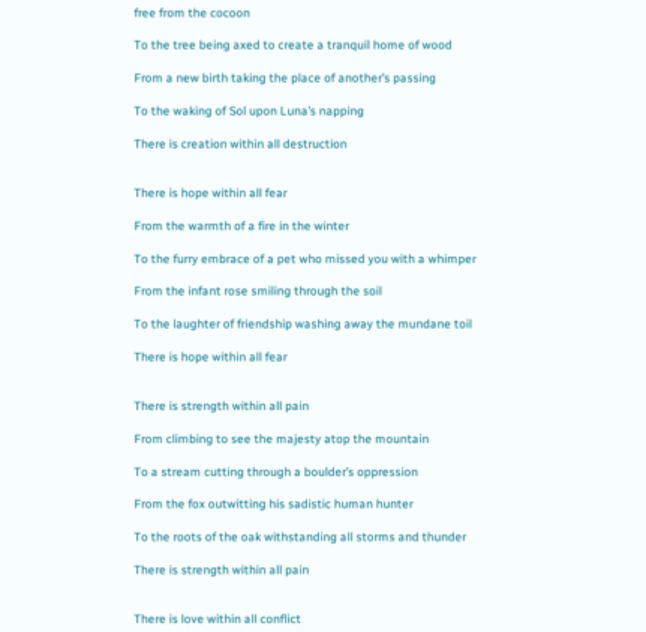free from the cocoon

To the tree being axed to create a tranquil home of wood

From a new birth taking the place of another’s passing

To the waking of Sol upon Luna’s napping

There is creation within all destruction


There is hope within all fear

From the warmth of a fire in the winter

To the furry embrace of a pet who missed you with a whimper

From the infant rose smiling through the soil

To the laughter of friendship washing away the mundane toil

There is hope within all fear


There is strength within all pain

From climbing to see the majesty atop the mountain

To a stream cutting through a boulder’s oppression

From the fox outwitting his sadistic human hunter

To the roots of the oak withstanding all storms and thunder

There is strength within all pain


There is love within all conflict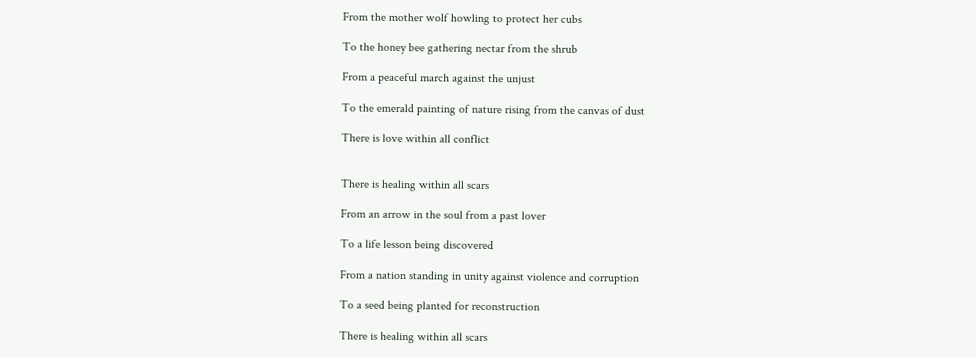From the mother wolf howling to protect her cubs

To the honey bee gathering nectar from the shrub

From a peaceful march against the unjust

To the emerald painting of nature rising from the canvas of dust

There is love within all conflict


There is healing within all scars

From an arrow in the soul from a past lover

To a life lesson being discovered

From a nation standing in unity against violence and corruption

To a seed being planted for reconstruction

There is healing within all scars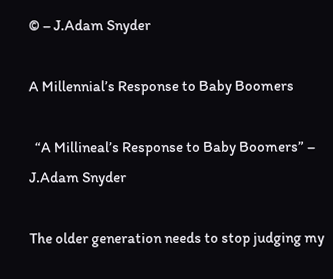© – J.Adam Snyder

A Millennial’s Response to Baby Boomers

  “A Millineal’s Response to Baby Boomers” – J.Adam Snyder

The older generation needs to stop judging my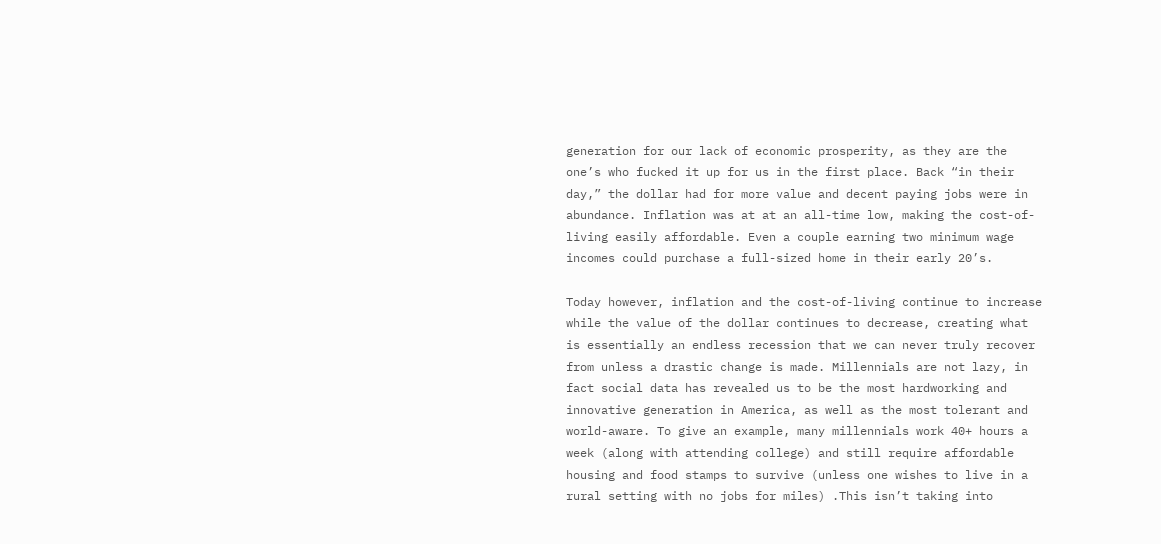generation for our lack of economic prosperity, as they are the one’s who fucked it up for us in the first place. Back “in their day,” the dollar had for more value and decent paying jobs were in abundance. Inflation was at at an all-time low, making the cost-of-living easily affordable. Even a couple earning two minimum wage incomes could purchase a full-sized home in their early 20’s.

Today however, inflation and the cost-of-living continue to increase while the value of the dollar continues to decrease, creating what is essentially an endless recession that we can never truly recover from unless a drastic change is made. Millennials are not lazy, in fact social data has revealed us to be the most hardworking and innovative generation in America, as well as the most tolerant and world-aware. To give an example, many millennials work 40+ hours a week (along with attending college) and still require affordable housing and food stamps to survive (unless one wishes to live in a rural setting with no jobs for miles) .This isn’t taking into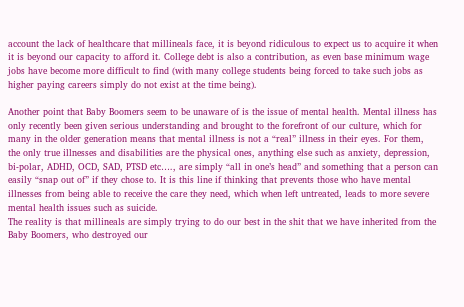account the lack of healthcare that millineals face, it is beyond ridiculous to expect us to acquire it when it is beyond our capacity to afford it. College debt is also a contribution, as even base minimum wage jobs have become more difficult to find (with many college students being forced to take such jobs as higher paying careers simply do not exist at the time being).

Another point that Baby Boomers seem to be unaware of is the issue of mental health. Mental illness has only recently been given serious understanding and brought to the forefront of our culture, which for many in the older generation means that mental illness is not a “real” illness in their eyes. For them, the only true illnesses and disabilities are the physical ones, anything else such as anxiety, depression, bi-polar, ADHD, OCD, SAD, PTSD etc…., are simply “all in one’s head” and something that a person can easily “snap out of” if they chose to. It is this line if thinking that prevents those who have mental illnesses from being able to receive the care they need, which when left untreated, leads to more severe mental health issues such as suicide.
The reality is that millineals are simply trying to do our best in the shit that we have inherited from the Baby Boomers, who destroyed our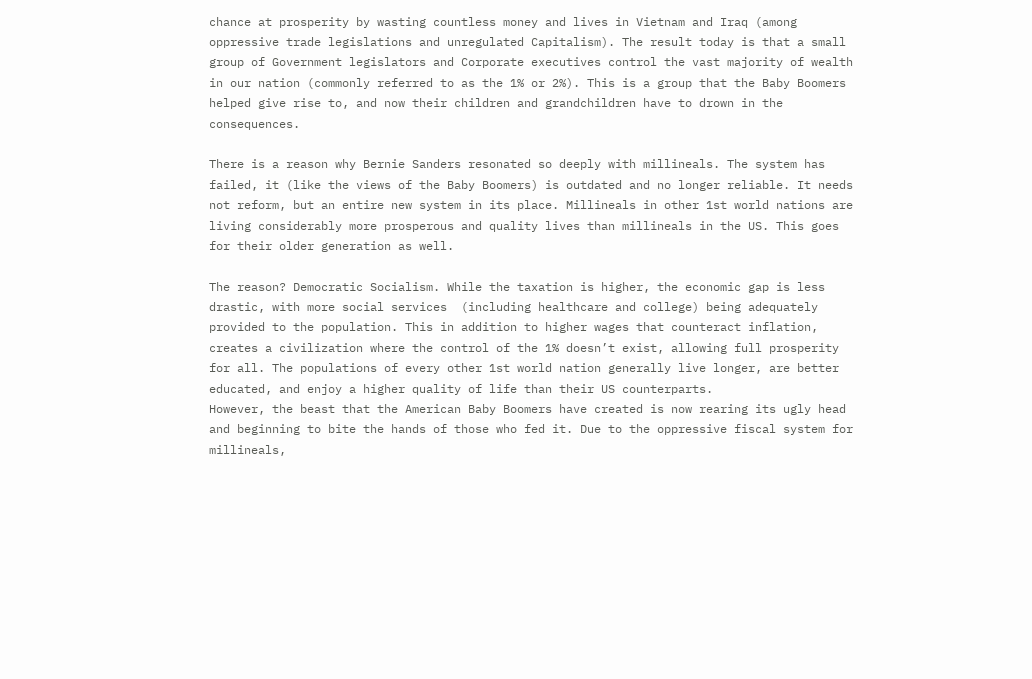chance at prosperity by wasting countless money and lives in Vietnam and Iraq (among oppressive trade legislations and unregulated Capitalism). The result today is that a small group of Government legislators and Corporate executives control the vast majority of wealth in our nation (commonly referred to as the 1% or 2%). This is a group that the Baby Boomers helped give rise to, and now their children and grandchildren have to drown in the consequences.

There is a reason why Bernie Sanders resonated so deeply with millineals. The system has failed, it (like the views of the Baby Boomers) is outdated and no longer reliable. It needs not reform, but an entire new system in its place. Millineals in other 1st world nations are living considerably more prosperous and quality lives than millineals in the US. This goes for their older generation as well.

The reason? Democratic Socialism. While the taxation is higher, the economic gap is less drastic, with more social services  (including healthcare and college) being adequately provided to the population. This in addition to higher wages that counteract inflation, creates a civilization where the control of the 1% doesn’t exist, allowing full prosperity for all. The populations of every other 1st world nation generally live longer, are better educated, and enjoy a higher quality of life than their US counterparts.
However, the beast that the American Baby Boomers have created is now rearing its ugly head and beginning to bite the hands of those who fed it. Due to the oppressive fiscal system for millineals,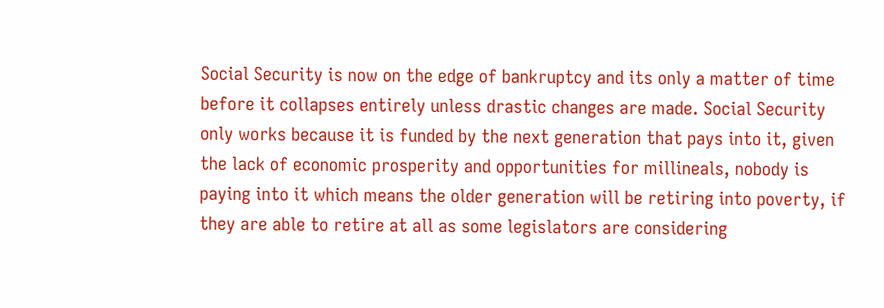Social Security is now on the edge of bankruptcy and its only a matter of time before it collapses entirely unless drastic changes are made. Social Security only works because it is funded by the next generation that pays into it, given the lack of economic prosperity and opportunities for millineals, nobody is paying into it which means the older generation will be retiring into poverty, if they are able to retire at all as some legislators are considering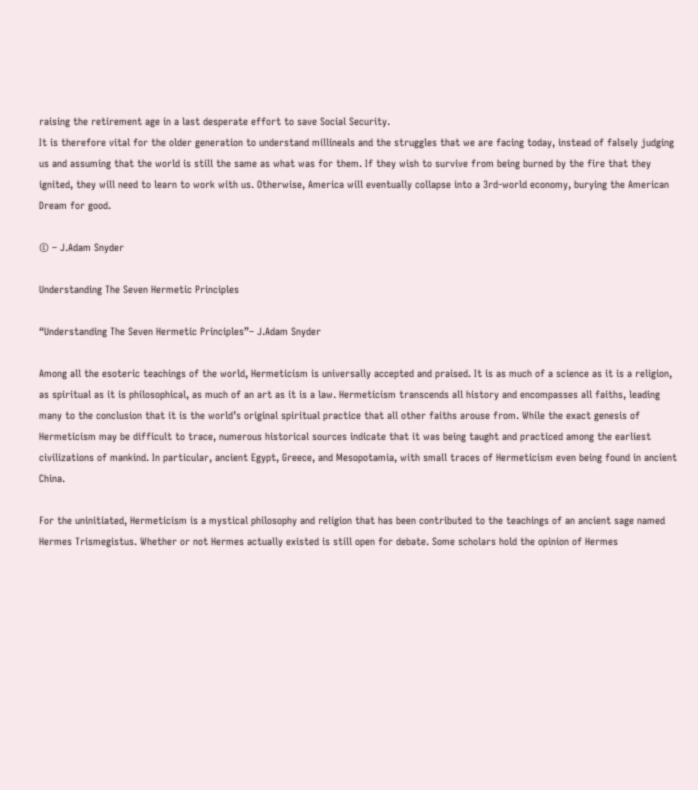raising the retirement age in a last desperate effort to save Social Security.
It is therefore vital for the older generation to understand millineals and the struggles that we are facing today, instead of falsely judging us and assuming that the world is still the same as what was for them. If they wish to survive from being burned by the fire that they ignited, they will need to learn to work with us. Otherwise, America will eventually collapse into a 3rd-world economy, burying the American Dream for good.

© – J.Adam Snyder

Understanding The Seven Hermetic Principles

“Understanding The Seven Hermetic Principles”– J.Adam Snyder

Among all the esoteric teachings of the world, Hermeticism is universally accepted and praised. It is as much of a science as it is a religion, as spiritual as it is philosophical, as much of an art as it is a law. Hermeticism transcends all history and encompasses all faiths, leading many to the conclusion that it is the world’s original spiritual practice that all other faiths arouse from. While the exact genesis of Hermeticism may be difficult to trace, numerous historical sources indicate that it was being taught and practiced among the earliest civilizations of mankind. In particular, ancient Egypt, Greece, and Mesopotamia, with small traces of Hermeticism even being found in ancient China.

For the uninitiated, Hermeticism is a mystical philosophy and religion that has been contributed to the teachings of an ancient sage named  Hermes Trismegistus. Whether or not Hermes actually existed is still open for debate. Some scholars hold the opinion of Hermes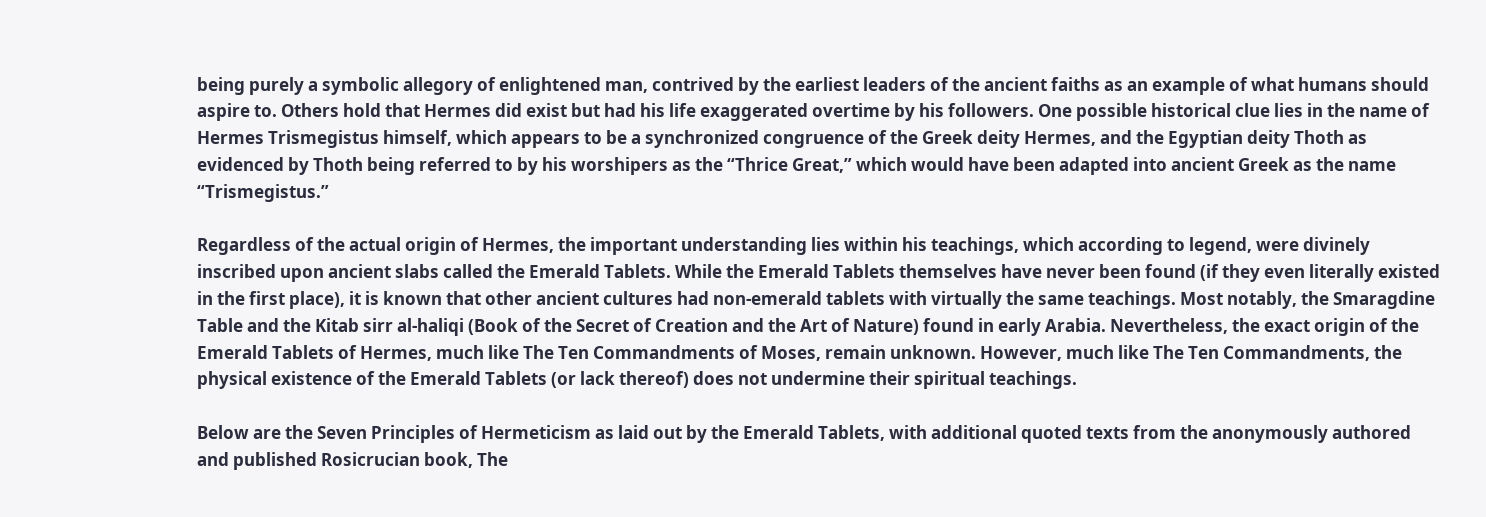being purely a symbolic allegory of enlightened man, contrived by the earliest leaders of the ancient faiths as an example of what humans should aspire to. Others hold that Hermes did exist but had his life exaggerated overtime by his followers. One possible historical clue lies in the name of Hermes Trismegistus himself, which appears to be a synchronized congruence of the Greek deity Hermes, and the Egyptian deity Thoth as evidenced by Thoth being referred to by his worshipers as the “Thrice Great,” which would have been adapted into ancient Greek as the name “Trismegistus.”

Regardless of the actual origin of Hermes, the important understanding lies within his teachings, which according to legend, were divinely inscribed upon ancient slabs called the Emerald Tablets. While the Emerald Tablets themselves have never been found (if they even literally existed in the first place), it is known that other ancient cultures had non-emerald tablets with virtually the same teachings. Most notably, the Smaragdine Table and the Kitab sirr al-haliqi (Book of the Secret of Creation and the Art of Nature) found in early Arabia. Nevertheless, the exact origin of the Emerald Tablets of Hermes, much like The Ten Commandments of Moses, remain unknown. However, much like The Ten Commandments, the physical existence of the Emerald Tablets (or lack thereof) does not undermine their spiritual teachings.

Below are the Seven Principles of Hermeticism as laid out by the Emerald Tablets, with additional quoted texts from the anonymously authored and published Rosicrucian book, The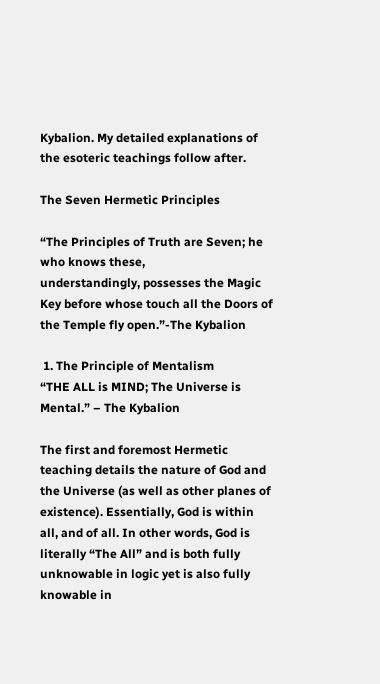Kybalion. My detailed explanations of the esoteric teachings follow after.

The Seven Hermetic Principles

“The Principles of Truth are Seven; he who knows these,
understandingly, possesses the Magic Key before whose touch all the Doors of the Temple fly open.”-The Kybalion

 1. The Principle of Mentalism
“THE ALL is MIND; The Universe is Mental.” – The Kybalion

The first and foremost Hermetic teaching details the nature of God and the Universe (as well as other planes of existence). Essentially, God is within all, and of all. In other words, God is literally “The All” and is both fully unknowable in logic yet is also fully knowable in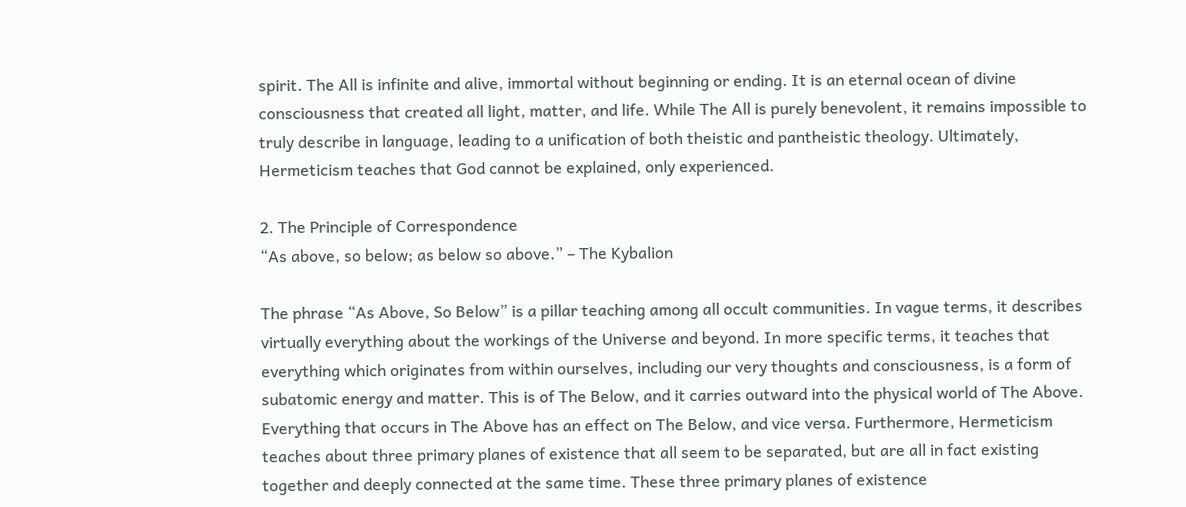spirit. The All is infinite and alive, immortal without beginning or ending. It is an eternal ocean of divine consciousness that created all light, matter, and life. While The All is purely benevolent, it remains impossible to truly describe in language, leading to a unification of both theistic and pantheistic theology. Ultimately, Hermeticism teaches that God cannot be explained, only experienced.

2. The Principle of Correspondence
“As above, so below; as below so above.” – The Kybalion

The phrase “As Above, So Below” is a pillar teaching among all occult communities. In vague terms, it describes virtually everything about the workings of the Universe and beyond. In more specific terms, it teaches that everything which originates from within ourselves, including our very thoughts and consciousness, is a form of subatomic energy and matter. This is of The Below, and it carries outward into the physical world of The Above. Everything that occurs in The Above has an effect on The Below, and vice versa. Furthermore, Hermeticism teaches about three primary planes of existence that all seem to be separated, but are all in fact existing together and deeply connected at the same time. These three primary planes of existence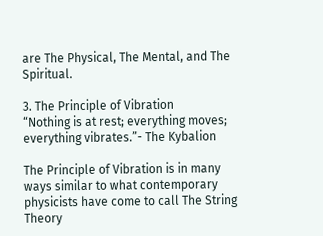are The Physical, The Mental, and The Spiritual.

3. The Principle of Vibration
“Nothing is at rest; everything moves; everything vibrates.”- The Kybalion

The Principle of Vibration is in many ways similar to what contemporary physicists have come to call The String Theory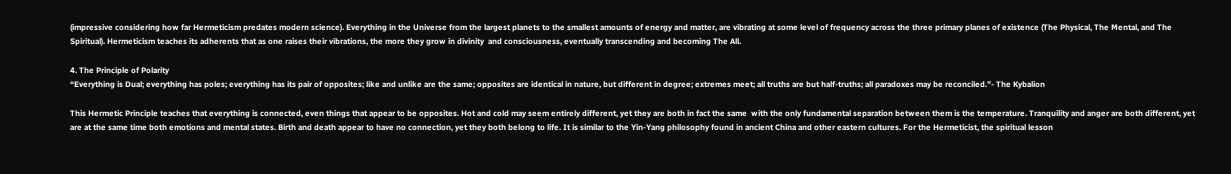(impressive considering how far Hermeticism predates modern science). Everything in the Universe from the largest planets to the smallest amounts of energy and matter, are vibrating at some level of frequency across the three primary planes of existence (The Physical, The Mental, and The Spiritual). Hermeticism teaches its adherents that as one raises their vibrations, the more they grow in divinity  and consciousness, eventually transcending and becoming The All.

4. The Principle of Polarity
“Everything is Dual; everything has poles; everything has its pair of opposites; like and unlike are the same; opposites are identical in nature, but different in degree; extremes meet; all truths are but half-truths; all paradoxes may be reconciled.”- The Kybalion

This Hermetic Principle teaches that everything is connected, even things that appear to be opposites. Hot and cold may seem entirely different, yet they are both in fact the same  with the only fundamental separation between them is the temperature. Tranquility and anger are both different, yet are at the same time both emotions and mental states. Birth and death appear to have no connection, yet they both belong to life. It is similar to the Yin-Yang philosophy found in ancient China and other eastern cultures. For the Hermeticist, the spiritual lesson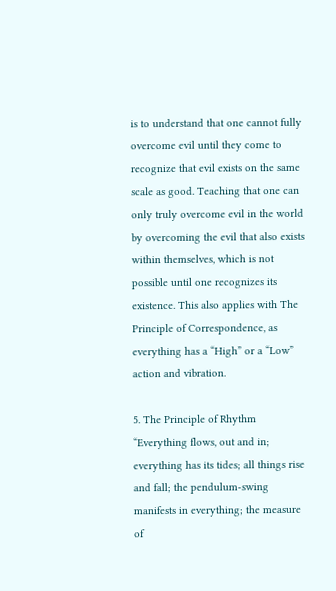is to understand that one cannot fully overcome evil until they come to recognize that evil exists on the same scale as good. Teaching that one can only truly overcome evil in the world by overcoming the evil that also exists within themselves, which is not possible until one recognizes its existence. This also applies with The Principle of Correspondence, as everything has a “High” or a “Low” action and vibration.

5. The Principle of Rhythm
“Everything flows, out and in; everything has its tides; all things rise and fall; the pendulum-swing manifests in everything; the measure of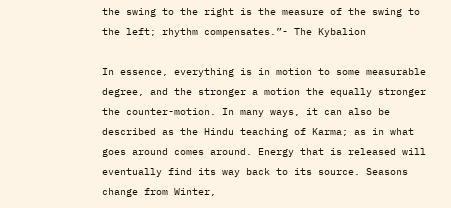the swing to the right is the measure of the swing to the left; rhythm compensates.”- The Kybalion

In essence, everything is in motion to some measurable degree, and the stronger a motion the equally stronger the counter-motion. In many ways, it can also be described as the Hindu teaching of Karma; as in what goes around comes around. Energy that is released will eventually find its way back to its source. Seasons change from Winter,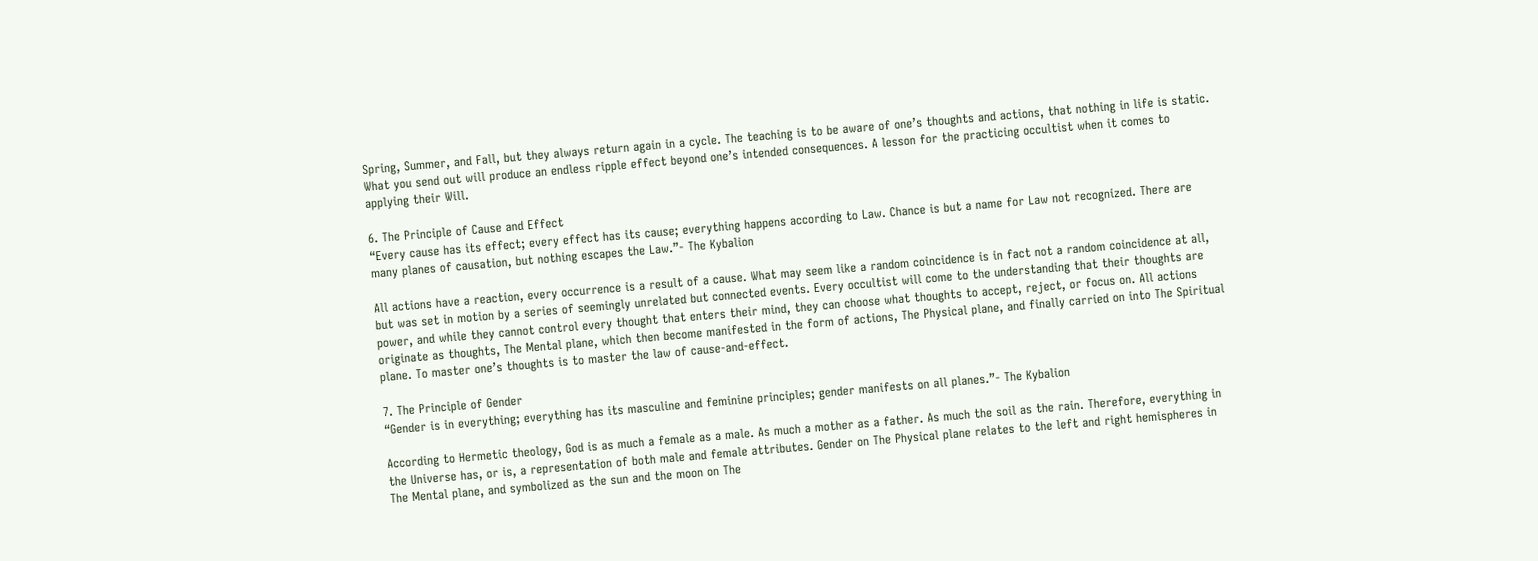Spring, Summer, and Fall, but they always return again in a cycle. The teaching is to be aware of one’s thoughts and actions, that nothing in life is static. What you send out will produce an endless ripple effect beyond one’s intended consequences. A lesson for the practicing occultist when it comes to applying their Will.

6. The Principle of Cause and Effect
“Every cause has its effect; every effect has its cause; everything happens according to Law. Chance is but a name for Law not recognized. There are many planes of causation, but nothing escapes the Law.”- The Kybalion

All actions have a reaction, every occurrence is a result of a cause. What may seem like a random coincidence is in fact not a random coincidence at all, but was set in motion by a series of seemingly unrelated but connected events. Every occultist will come to the understanding that their thoughts are power, and while they cannot control every thought that enters their mind, they can choose what thoughts to accept, reject, or focus on. All actions originate as thoughts, The Mental plane, which then become manifested in the form of actions, The Physical plane, and finally carried on into The Spiritual plane. To master one’s thoughts is to master the law of cause-and-effect.

7. The Principle of Gender
“Gender is in everything; everything has its masculine and feminine principles; gender manifests on all planes.”- The Kybalion

According to Hermetic theology, God is as much a female as a male. As much a mother as a father. As much the soil as the rain. Therefore, everything in the Universe has, or is, a representation of both male and female attributes. Gender on The Physical plane relates to the left and right hemispheres in The Mental plane, and symbolized as the sun and the moon on The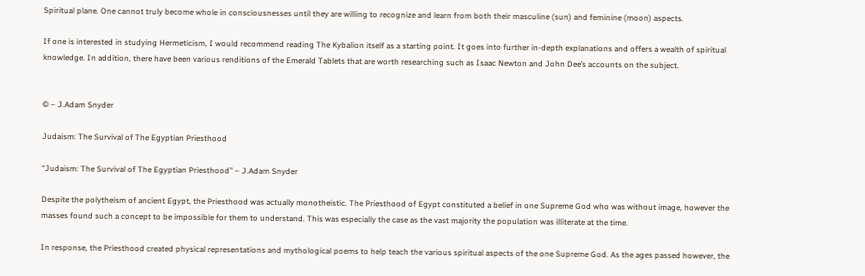Spiritual plane. One cannot truly become whole in consciousnesses until they are willing to recognize and learn from both their masculine (sun) and feminine (moon) aspects.

If one is interested in studying Hermeticism, I would recommend reading The Kybalion itself as a starting point. It goes into further in-depth explanations and offers a wealth of spiritual knowledge. In addition, there have been various renditions of the Emerald Tablets that are worth researching such as Isaac Newton and John Dee’s accounts on the subject.


© – J.Adam Snyder

Judaism: The Survival of The Egyptian Priesthood

“Judaism: The Survival of The Egyptian Priesthood” – J.Adam Snyder

Despite the polytheism of ancient Egypt, the Priesthood was actually monotheistic. The Priesthood of Egypt constituted a belief in one Supreme God who was without image, however the masses found such a concept to be impossible for them to understand. This was especially the case as the vast majority the population was illiterate at the time.

In response, the Priesthood created physical representations and mythological poems to help teach the various spiritual aspects of the one Supreme God. As the ages passed however, the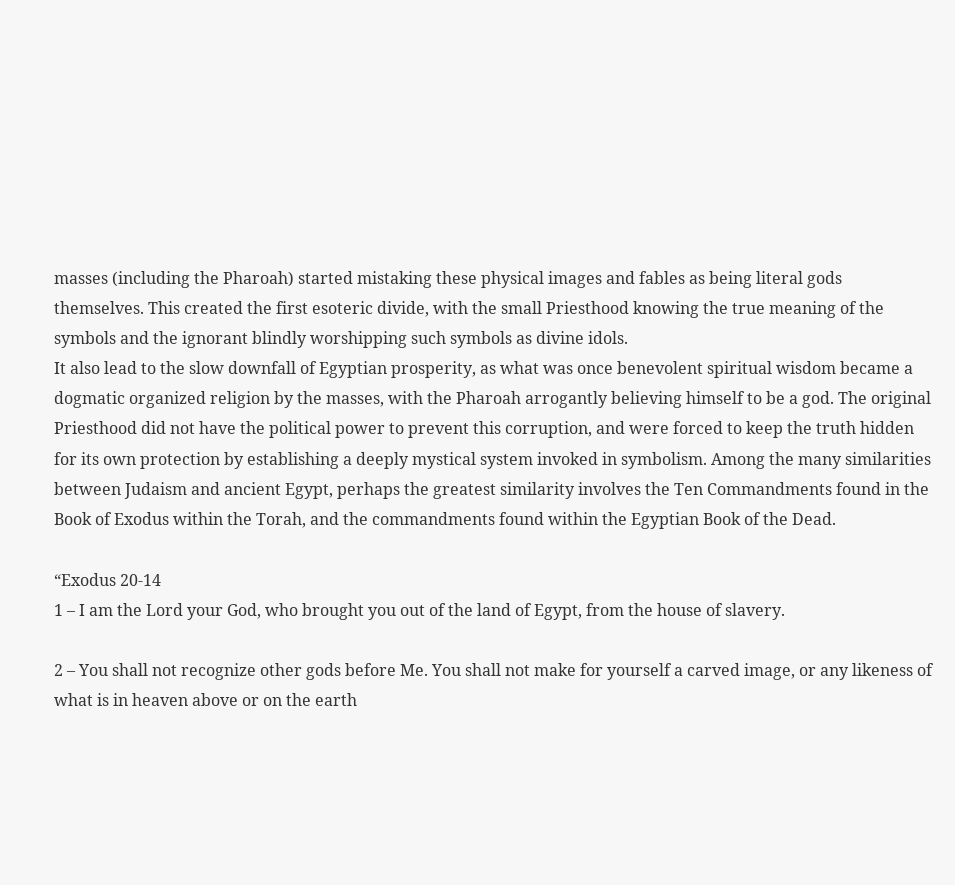masses (including the Pharoah) started mistaking these physical images and fables as being literal gods themselves. This created the first esoteric divide, with the small Priesthood knowing the true meaning of the symbols and the ignorant blindly worshipping such symbols as divine idols.
It also lead to the slow downfall of Egyptian prosperity, as what was once benevolent spiritual wisdom became a dogmatic organized religion by the masses, with the Pharoah arrogantly believing himself to be a god. The original Priesthood did not have the political power to prevent this corruption, and were forced to keep the truth hidden for its own protection by establishing a deeply mystical system invoked in symbolism. Among the many similarities between Judaism and ancient Egypt, perhaps the greatest similarity involves the Ten Commandments found in the Book of Exodus within the Torah, and the commandments found within the Egyptian Book of the Dead.

“Exodus 20-14
1 – I am the Lord your God, who brought you out of the land of Egypt, from the house of slavery.

2 – You shall not recognize other gods before Me. You shall not make for yourself a carved image, or any likeness of what is in heaven above or on the earth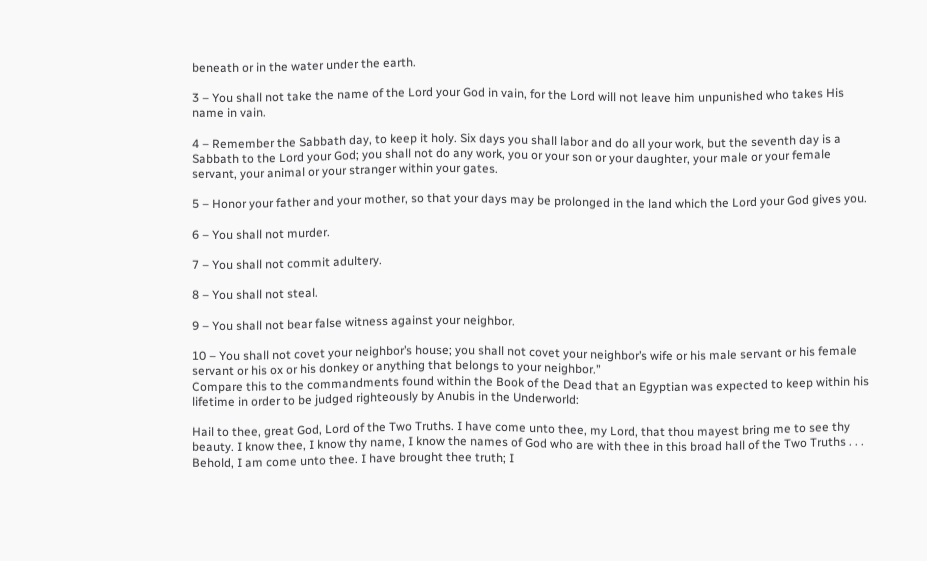beneath or in the water under the earth.

3 – You shall not take the name of the Lord your God in vain, for the Lord will not leave him unpunished who takes His name in vain.

4 – Remember the Sabbath day, to keep it holy. Six days you shall labor and do all your work, but the seventh day is a Sabbath to the Lord your God; you shall not do any work, you or your son or your daughter, your male or your female servant, your animal or your stranger within your gates.

5 – Honor your father and your mother, so that your days may be prolonged in the land which the Lord your God gives you.

6 – You shall not murder.

7 – You shall not commit adultery.

8 – You shall not steal.

9 – You shall not bear false witness against your neighbor.

10 – You shall not covet your neighbor’s house; you shall not covet your neighbor’s wife or his male servant or his female servant or his ox or his donkey or anything that belongs to your neighbor.”
Compare this to the commandments found within the Book of the Dead that an Egyptian was expected to keep within his lifetime in order to be judged righteously by Anubis in the Underworld:

Hail to thee, great God, Lord of the Two Truths. I have come unto thee, my Lord, that thou mayest bring me to see thy beauty. I know thee, I know thy name, I know the names of God who are with thee in this broad hall of the Two Truths . . . Behold, I am come unto thee. I have brought thee truth; I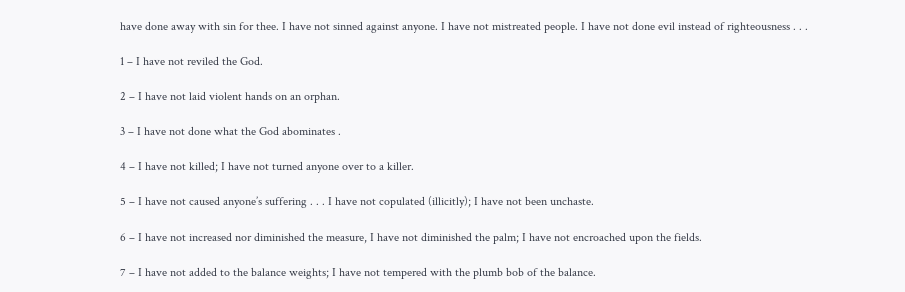have done away with sin for thee. I have not sinned against anyone. I have not mistreated people. I have not done evil instead of righteousness . . .

1 – I have not reviled the God.

2 – I have not laid violent hands on an orphan.

3 – I have not done what the God abominates .

4 – I have not killed; I have not turned anyone over to a killer.

5 – I have not caused anyone’s suffering . . . I have not copulated (illicitly); I have not been unchaste.

6 – I have not increased nor diminished the measure, I have not diminished the palm; I have not encroached upon the fields.

7 – I have not added to the balance weights; I have not tempered with the plumb bob of the balance.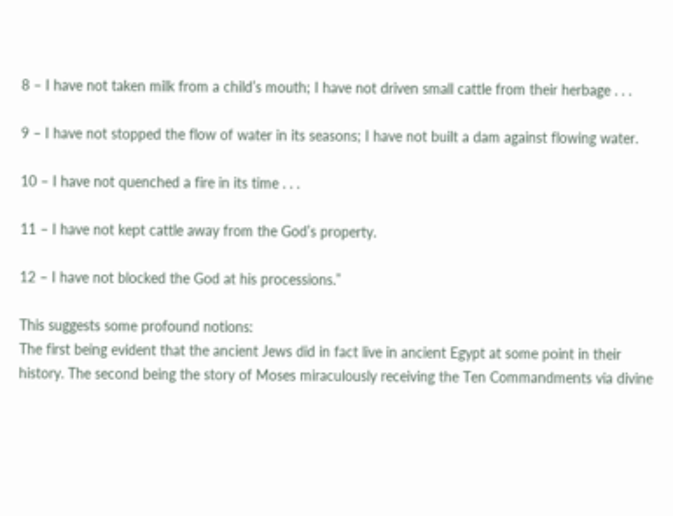8 – I have not taken milk from a child’s mouth; I have not driven small cattle from their herbage . . .

9 – I have not stopped the flow of water in its seasons; I have not built a dam against flowing water.

10 – I have not quenched a fire in its time . . .

11 – I have not kept cattle away from the God’s property.

12 – I have not blocked the God at his processions.”

This suggests some profound notions:
The first being evident that the ancient Jews did in fact live in ancient Egypt at some point in their history. The second being the story of Moses miraculously receiving the Ten Commandments via divine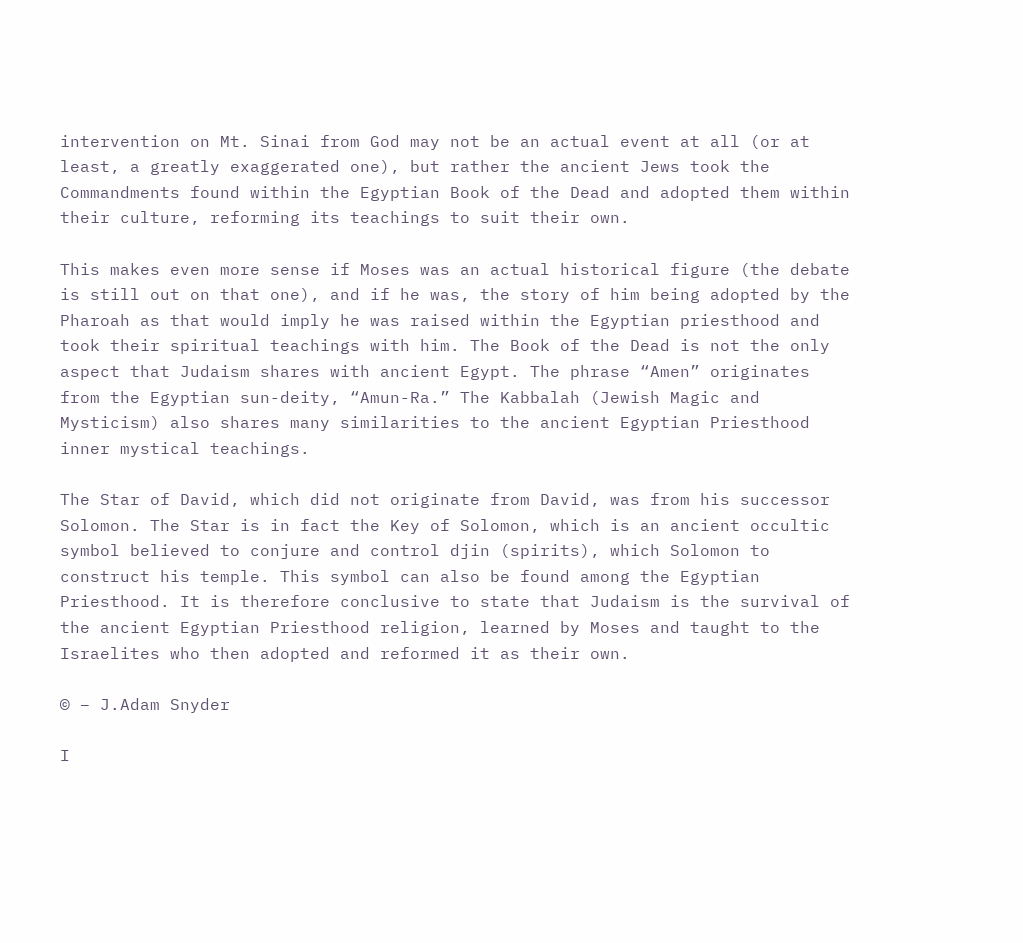intervention on Mt. Sinai from God may not be an actual event at all (or at least, a greatly exaggerated one), but rather the ancient Jews took the Commandments found within the Egyptian Book of the Dead and adopted them within their culture, reforming its teachings to suit their own.

This makes even more sense if Moses was an actual historical figure (the debate is still out on that one), and if he was, the story of him being adopted by the Pharoah as that would imply he was raised within the Egyptian priesthood and took their spiritual teachings with him. The Book of the Dead is not the only aspect that Judaism shares with ancient Egypt. The phrase “Amen” originates from the Egyptian sun-deity, “Amun-Ra.” The Kabbalah (Jewish Magic and Mysticism) also shares many similarities to the ancient Egyptian Priesthood inner mystical teachings.

The Star of David, which did not originate from David, was from his successor Solomon. The Star is in fact the Key of Solomon, which is an ancient occultic symbol believed to conjure and control djin (spirits), which Solomon to construct his temple. This symbol can also be found among the Egyptian Priesthood. It is therefore conclusive to state that Judaism is the survival of the ancient Egyptian Priesthood religion, learned by Moses and taught to the Israelites who then adopted and reformed it as their own.

© – J.Adam Snyder

I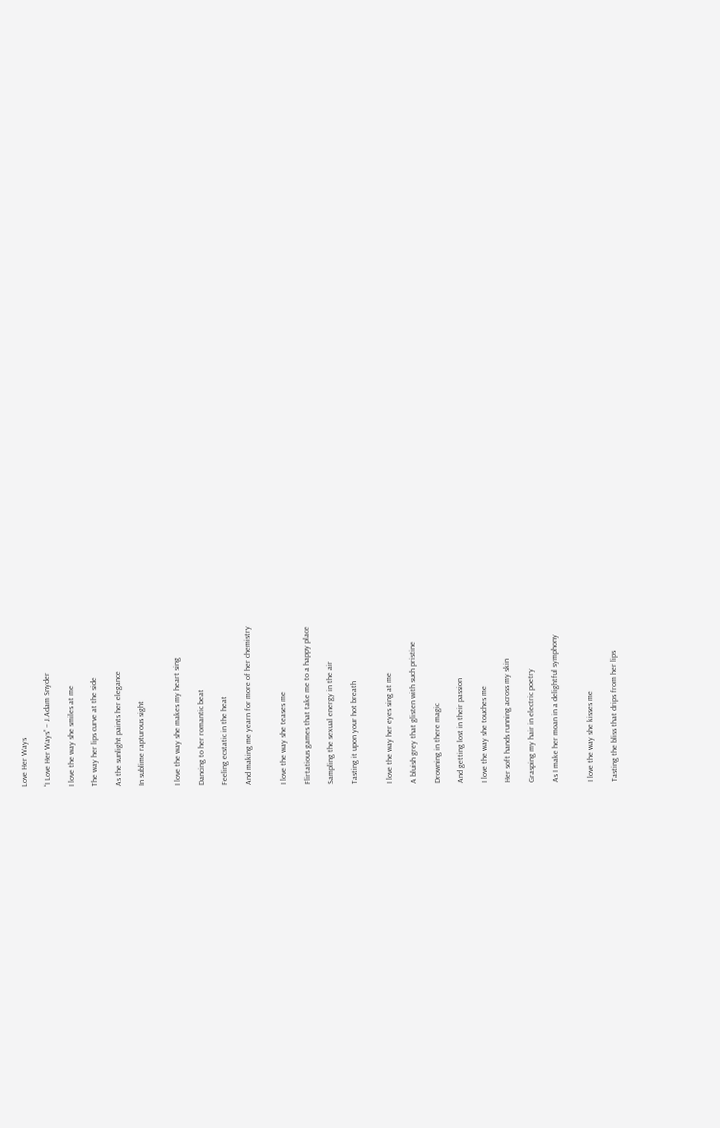Love Her Ways

“I Love Her Ways” – J.Adam Snyder

I love the way she smiles at me

The way her lips curve at the side

As the sunlight paints her elegance

In sublime rapturous sight


I love the way she makes my heart sing

Dancing to her romantic beat

Feeling ecstatic in the heat

And making me yearn for more of her chemistry


I love the way she teases me

Flirtatious games that take me to a happy place

Sampling the sexual energy in the air

Tasting it upon your hot breath


I love the way her eyes sing at me

A bluish grey that glisten with such pristine

Drowning in there magic

And getting lost in their passion

I love the way she touches me

Her soft hands running across my skin

Grasping my hair in electric poetry

As I make her moan in a delightful symphony


I love the way she kisses me

Tasting the bliss that drips from her lips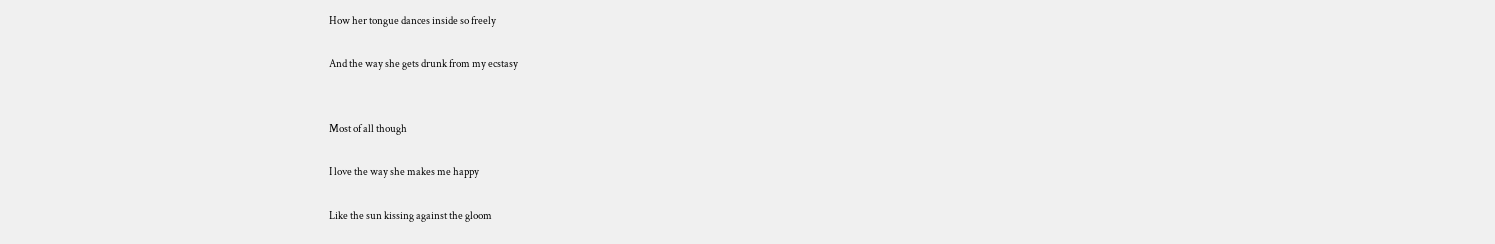How her tongue dances inside so freely

And the way she gets drunk from my ecstasy


Most of all though

I love the way she makes me happy

Like the sun kissing against the gloom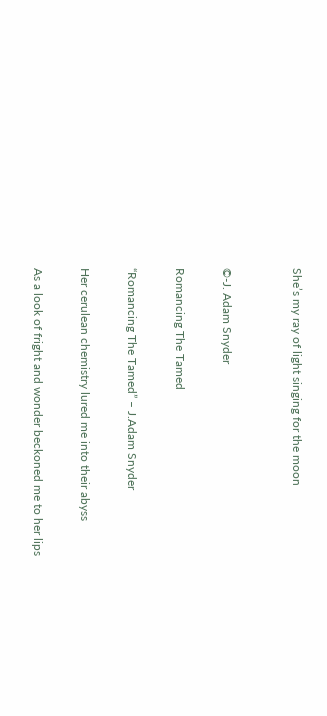She’s my ray of light singing for the moon


©-J. Adam Snyder

Romancing The Tamed

“Romancing The Tamed” – J.Adam Snyder

Her cerulean chemistry lured me into their abyss

As a look of fright and wonder beckoned me to her lips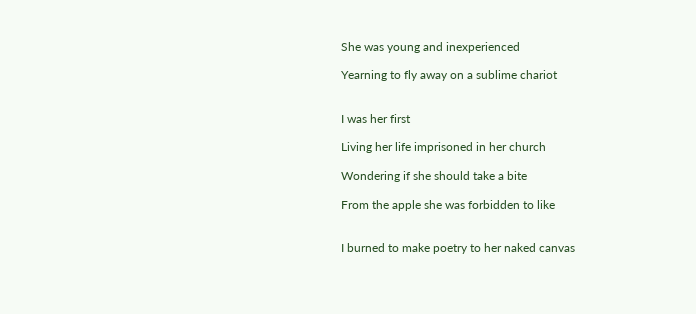She was young and inexperienced

Yearning to fly away on a sublime chariot


I was her first

Living her life imprisoned in her church

Wondering if she should take a bite

From the apple she was forbidden to like


I burned to make poetry to her naked canvas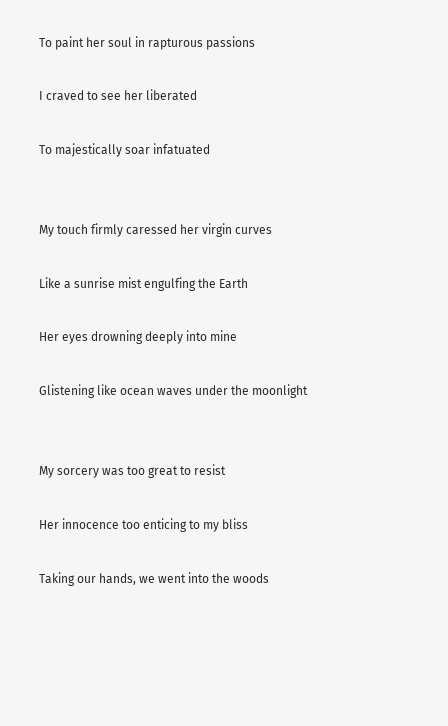To paint her soul in rapturous passions

I craved to see her liberated

To majestically soar infatuated


My touch firmly caressed her virgin curves

Like a sunrise mist engulfing the Earth

Her eyes drowning deeply into mine

Glistening like ocean waves under the moonlight


My sorcery was too great to resist

Her innocence too enticing to my bliss

Taking our hands, we went into the woods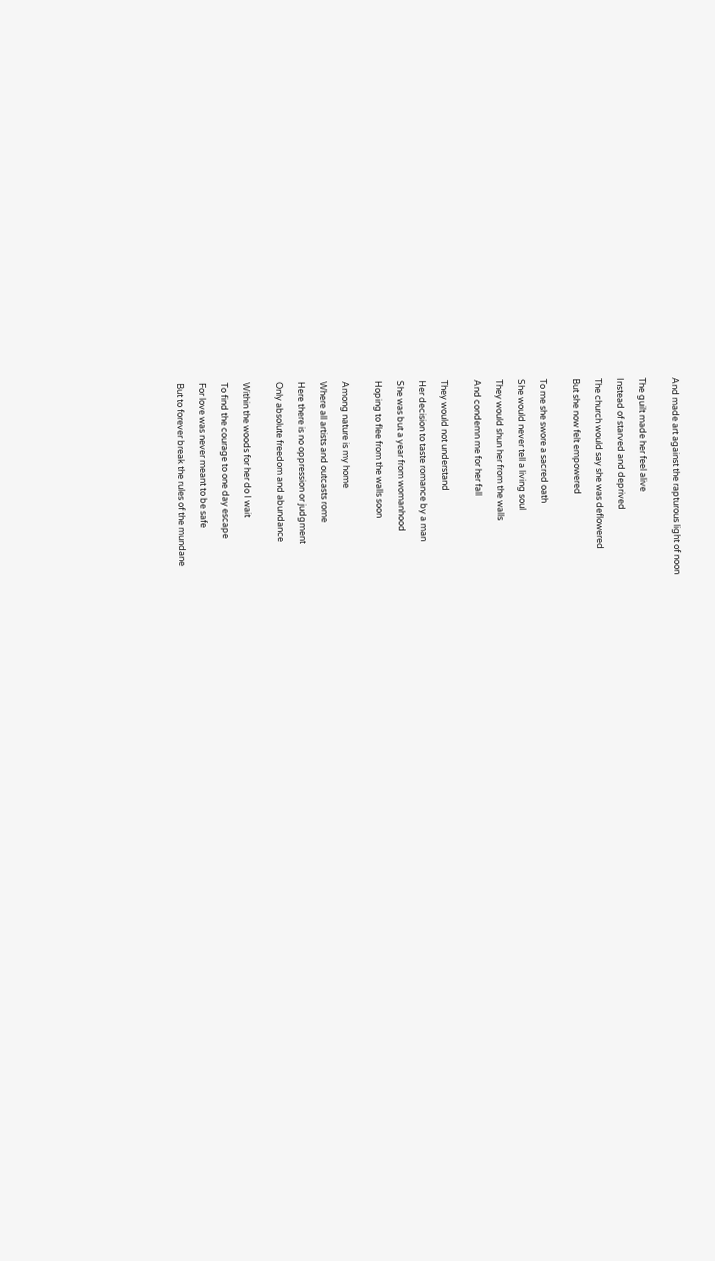And made art against the rapturous light of noon


The guilt made her feel alive

Instead of starved and deprived

The church would say she was deflowered

But she now felt empowered


To me she swore a sacred oath

She would never tell a living soul

They would shun her from the walls

And condemn me for her fall


They would not understand

Her decision to taste romance by a man

She was but a year from womanhood

Hoping to flee from the walls soon


Among nature is my home

Where all artists and outcasts rome

Here there is no oppression or judgment

Only absolute freedom and abundance


Within the woods for her do I wait

To find the courage to one day escape

For love was never meant to be safe

But to forever break the rules of the mundane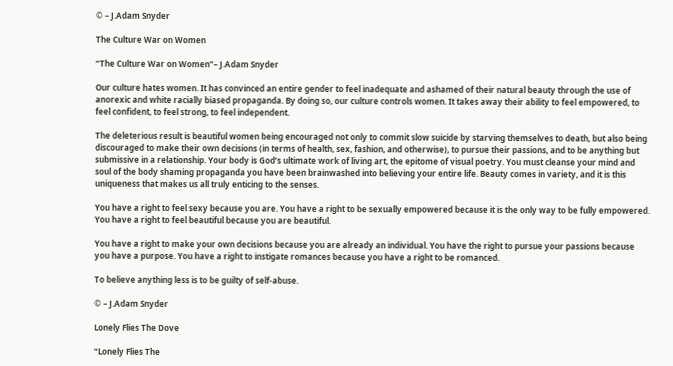© – J.Adam Snyder

The Culture War on Women

“The Culture War on Women”– J.Adam Snyder

Our culture hates women. It has convinced an entire gender to feel inadequate and ashamed of their natural beauty through the use of anorexic and white racially biased propaganda. By doing so, our culture controls women. It takes away their ability to feel empowered, to feel confident, to feel strong, to feel independent.

The deleterious result is beautiful women being encouraged not only to commit slow suicide by starving themselves to death, but also being discouraged to make their own decisions (in terms of health, sex, fashion, and otherwise), to pursue their passions, and to be anything but submissive in a relationship. Your body is God’s ultimate work of living art, the epitome of visual poetry. You must cleanse your mind and soul of the body shaming propaganda you have been brainwashed into believing your entire life. Beauty comes in variety, and it is this uniqueness that makes us all truly enticing to the senses.

You have a right to feel sexy because you are. You have a right to be sexually empowered because it is the only way to be fully empowered. You have a right to feel beautiful because you are beautiful.

You have a right to make your own decisions because you are already an individual. You have the right to pursue your passions because you have a purpose. You have a right to instigate romances because you have a right to be romanced.

To believe anything less is to be guilty of self-abuse.

© – J.Adam Snyder

Lonely Flies The Dove

“Lonely Flies The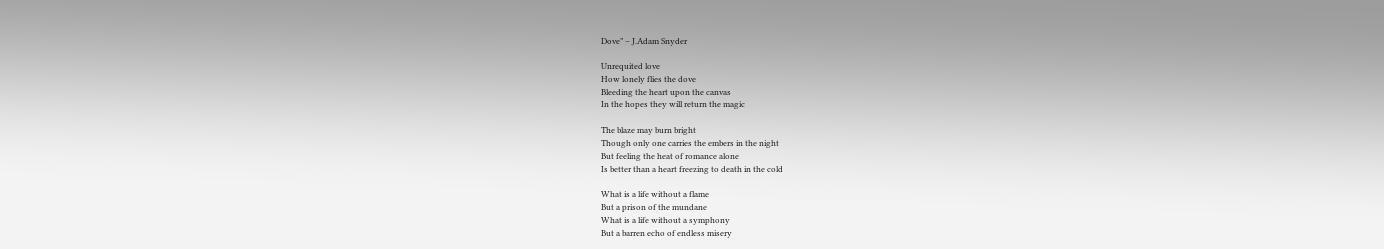Dove” – J.Adam Snyder

Unrequited love
How lonely flies the dove
Bleeding the heart upon the canvas
In the hopes they will return the magic

The blaze may burn bright
Though only one carries the embers in the night
But feeling the heat of romance alone
Is better than a heart freezing to death in the cold

What is a life without a flame
But a prison of the mundane
What is a life without a symphony
But a barren echo of endless misery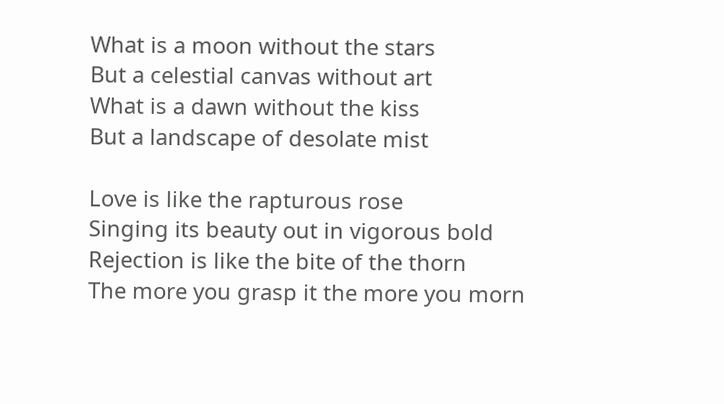What is a moon without the stars
But a celestial canvas without art
What is a dawn without the kiss
But a landscape of desolate mist

Love is like the rapturous rose
Singing its beauty out in vigorous bold
Rejection is like the bite of the thorn
The more you grasp it the more you morn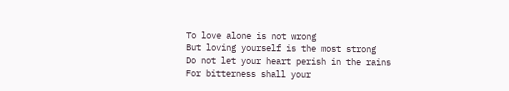To love alone is not wrong
But loving yourself is the most strong
Do not let your heart perish in the rains
For bitterness shall your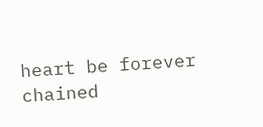heart be forever chained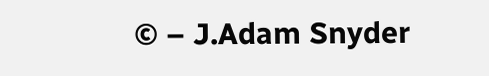© – J.Adam Snyder